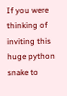If you were thinking of inviting this huge python snake to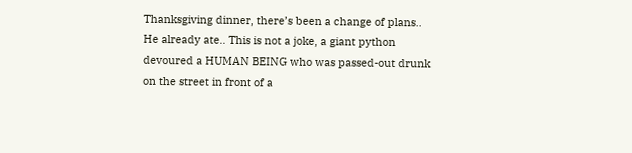Thanksgiving dinner, there’s been a change of plans.. He already ate.. This is not a joke, a giant python devoured a HUMAN BEING who was passed-out drunk on the street in front of a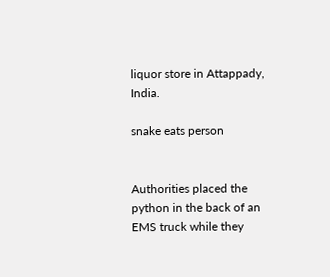liquor store in Attappady, India.

snake eats person


Authorities placed the python in the back of an EMS truck while they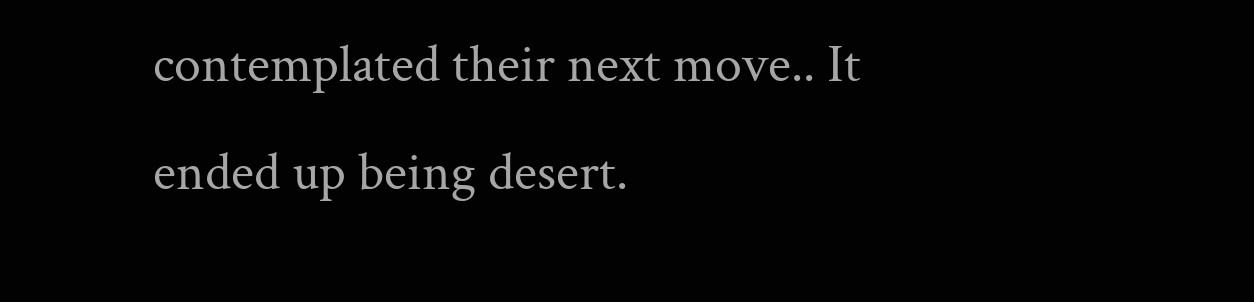contemplated their next move.. It ended up being desert.